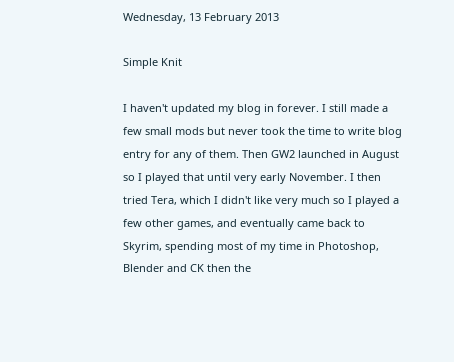Wednesday, 13 February 2013

Simple Knit

I haven't updated my blog in forever. I still made a few small mods but never took the time to write blog entry for any of them. Then GW2 launched in August so I played that until very early November. I then tried Tera, which I didn't like very much so I played a few other games, and eventually came back to Skyrim, spending most of my time in Photoshop, Blender and CK then the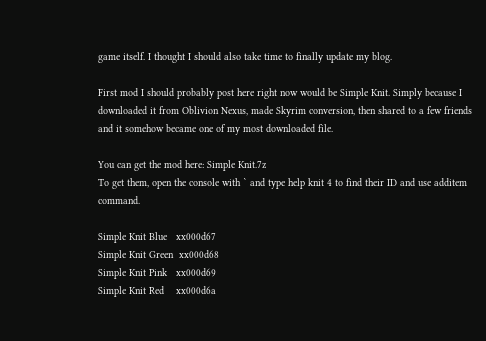game itself. I thought I should also take time to finally update my blog.

First mod I should probably post here right now would be Simple Knit. Simply because I downloaded it from Oblivion Nexus, made Skyrim conversion, then shared to a few friends  and it somehow became one of my most downloaded file.

You can get the mod here: Simple Knit.7z
To get them, open the console with ` and type help knit 4 to find their ID and use additem command.

Simple Knit Blue   xx000d67
Simple Knit Green  xx000d68
Simple Knit Pink   xx000d69
Simple Knit Red    xx000d6a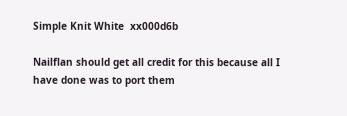Simple Knit White  xx000d6b

Nailflan should get all credit for this because all I have done was to port them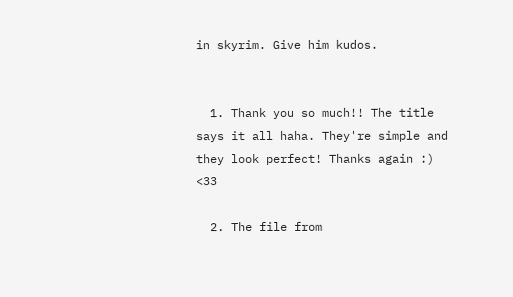in skyrim. Give him kudos.


  1. Thank you so much!! The title says it all haha. They're simple and they look perfect! Thanks again :) <33

  2. The file from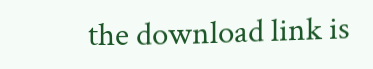the download link is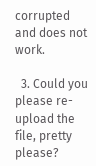corrupted and does not work.

  3. Could you please re-upload the file, pretty please?